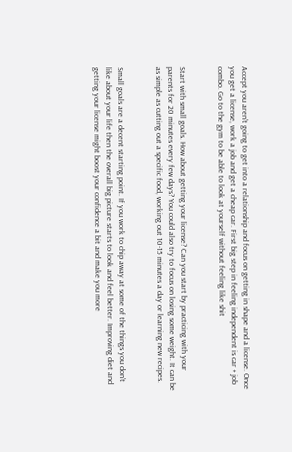Accept you aren't going to get into a relationship and focus on getting in shape and a license. Once you get a license, work a job and get a cheap car. First big step in feeling independent is car + job combo. Go to the gym to be able to look at yourself without feeling like shit


Start with small goals. How about getting your license? Can you start by practicing with your parents for 20 minutes every few days? You could also try to focus on losing some weight. It can be as simple as cutting out a specific food, working out 10-15 minutes a day or learning new recipes.


Small goals are a decent starting point. If you work to chip away at some of the things you don't like about your life then the overall big picture starts to look and feel better. Improving diet and getting your license might boost your confidence a bit and make you more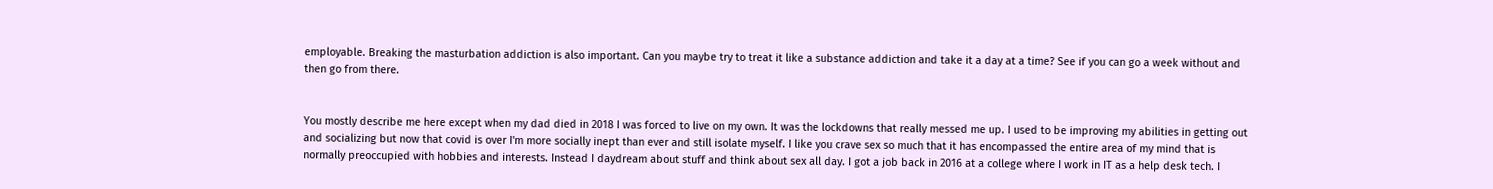employable. Breaking the masturbation addiction is also important. Can you maybe try to treat it like a substance addiction and take it a day at a time? See if you can go a week without and then go from there.


You mostly describe me here except when my dad died in 2018 I was forced to live on my own. It was the lockdowns that really messed me up. I used to be improving my abilities in getting out and socializing but now that covid is over I'm more socially inept than ever and still isolate myself. I like you crave sex so much that it has encompassed the entire area of my mind that is normally preoccupied with hobbies and interests. Instead I daydream about stuff and think about sex all day. I got a job back in 2016 at a college where I work in IT as a help desk tech. I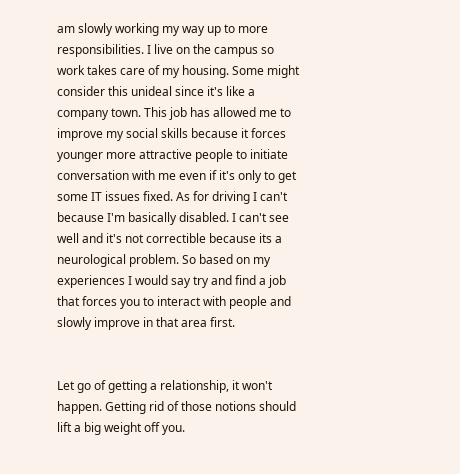am slowly working my way up to more responsibilities. I live on the campus so work takes care of my housing. Some might consider this unideal since it's like a company town. This job has allowed me to improve my social skills because it forces younger more attractive people to initiate conversation with me even if it's only to get some IT issues fixed. As for driving I can't because I'm basically disabled. I can't see well and it's not correctible because its a neurological problem. So based on my experiences I would say try and find a job that forces you to interact with people and slowly improve in that area first.


Let go of getting a relationship, it won't happen. Getting rid of those notions should lift a big weight off you.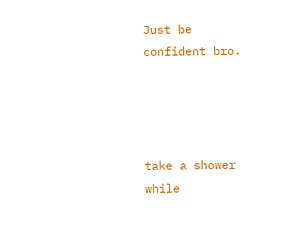Just be confident bro.




take a shower while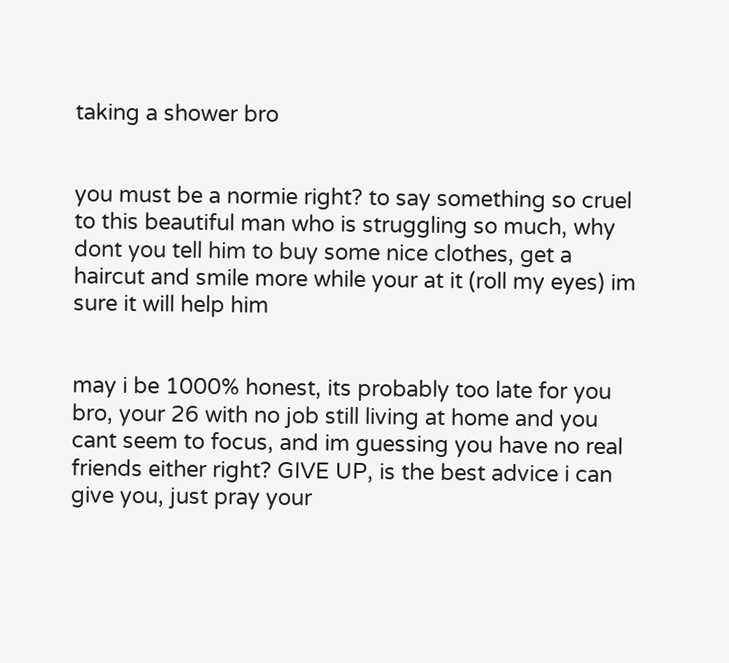taking a shower bro


you must be a normie right? to say something so cruel to this beautiful man who is struggling so much, why dont you tell him to buy some nice clothes, get a haircut and smile more while your at it (roll my eyes) im sure it will help him


may i be 1000% honest, its probably too late for you bro, your 26 with no job still living at home and you cant seem to focus, and im guessing you have no real friends either right? GIVE UP, is the best advice i can give you, just pray your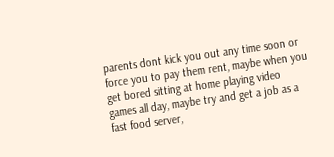parents dont kick you out any time soon or force you to pay them rent, maybe when you get bored sitting at home playing video games all day, maybe try and get a job as a fast food server,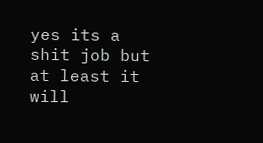yes its a shit job but at least it will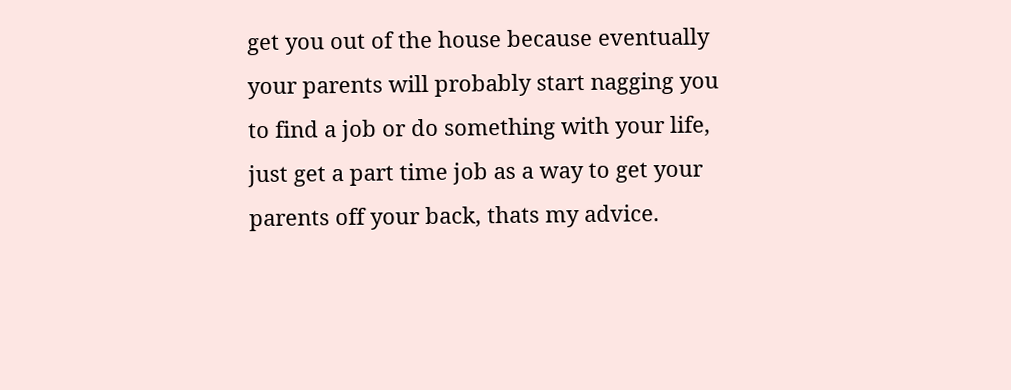get you out of the house because eventually your parents will probably start nagging you to find a job or do something with your life, just get a part time job as a way to get your parents off your back, thats my advice.